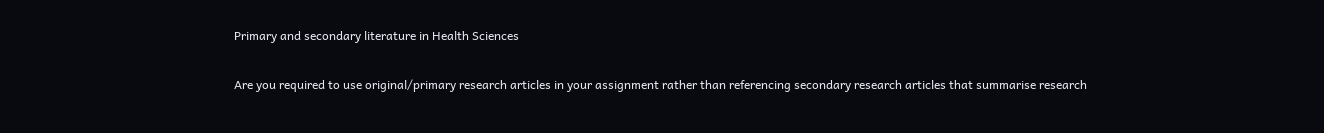Primary and secondary literature in Health Sciences

Are you required to use original/primary research articles in your assignment rather than referencing secondary research articles that summarise research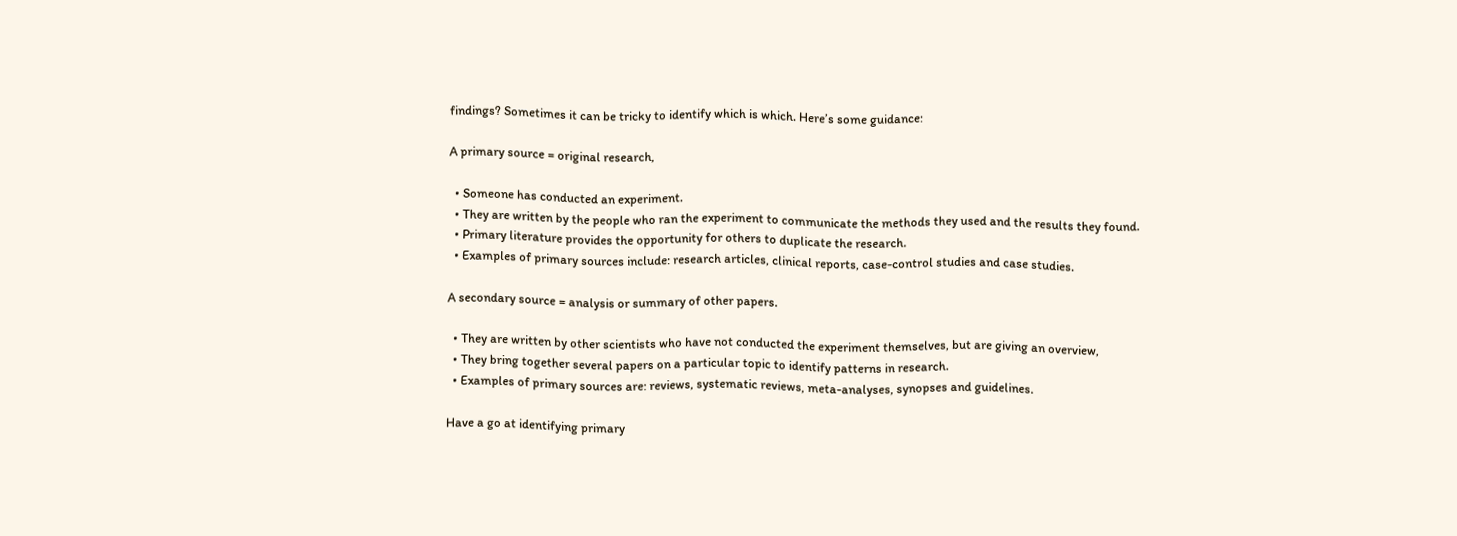findings? Sometimes it can be tricky to identify which is which. Here’s some guidance:

A primary source = original research,

  • Someone has conducted an experiment.
  • They are written by the people who ran the experiment to communicate the methods they used and the results they found.
  • Primary literature provides the opportunity for others to duplicate the research.
  • Examples of primary sources include: research articles, clinical reports, case-control studies and case studies.

A secondary source = analysis or summary of other papers.

  • They are written by other scientists who have not conducted the experiment themselves, but are giving an overview,
  • They bring together several papers on a particular topic to identify patterns in research.
  • Examples of primary sources are: reviews, systematic reviews, meta-analyses, synopses and guidelines.

Have a go at identifying primary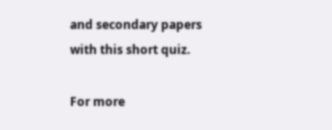and secondary papers with this short quiz.

For more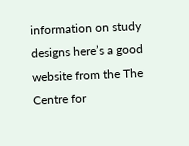information on study designs here’s a good website from the The Centre for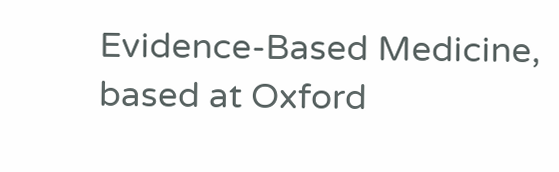Evidence-Based Medicine, based at Oxford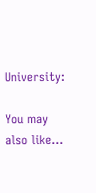University:

You may also like...